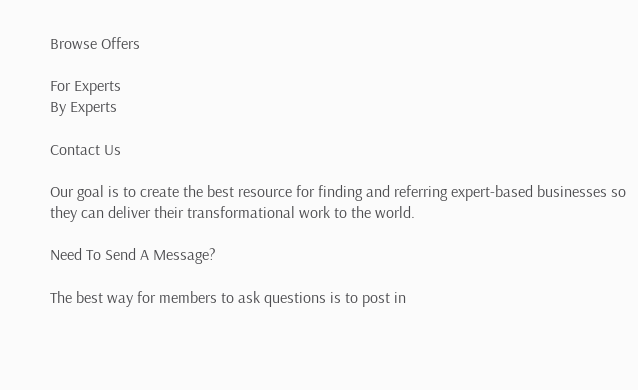Browse Offers

For Experts
By Experts

Contact Us

Our goal is to create the best resource for finding and referring expert-based businesses so they can deliver their transformational work to the world.

Need To Send A Message?

The best way for members to ask questions is to post in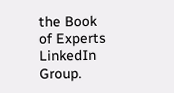the Book of Experts LinkedIn Group.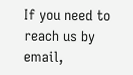If you need to reach us by email,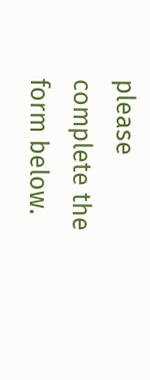please complete the form below.